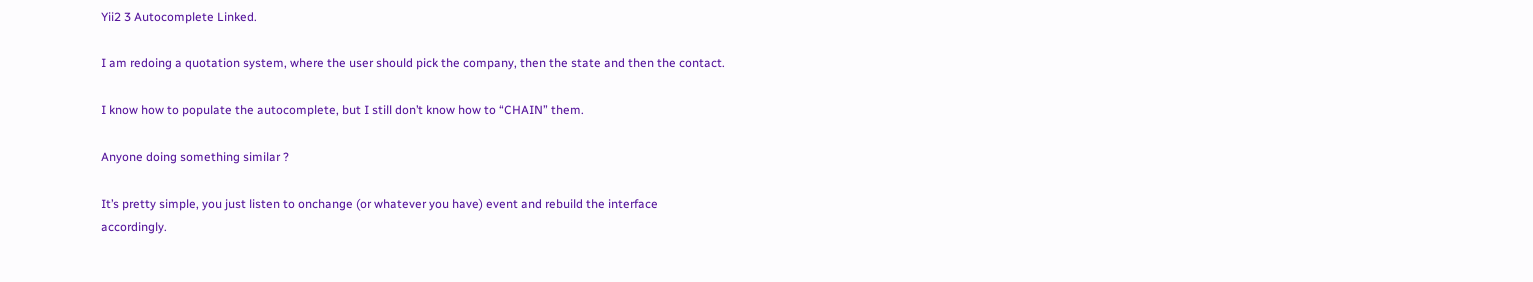Yii2 3 Autocomplete Linked.

I am redoing a quotation system, where the user should pick the company, then the state and then the contact.

I know how to populate the autocomplete, but I still don’t know how to “CHAIN” them.

Anyone doing something similar ?

It’s pretty simple, you just listen to onchange (or whatever you have) event and rebuild the interface accordingly.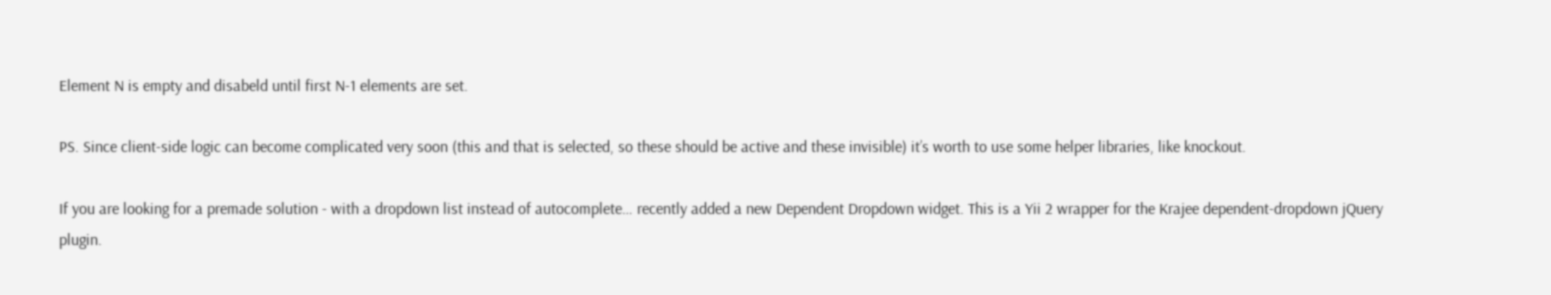Element N is empty and disabeld until first N-1 elements are set.

PS. Since client-side logic can become complicated very soon (this and that is selected, so these should be active and these invisible) it’s worth to use some helper libraries, like knockout.

If you are looking for a premade solution - with a dropdown list instead of autocomplete… recently added a new Dependent Dropdown widget. This is a Yii 2 wrapper for the Krajee dependent-dropdown jQuery plugin.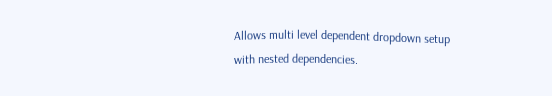Allows multi level dependent dropdown setup with nested dependencies.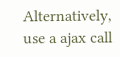Alternatively, use a ajax call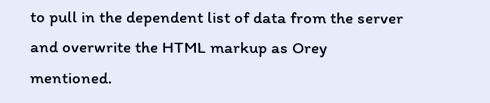to pull in the dependent list of data from the server and overwrite the HTML markup as Orey mentioned.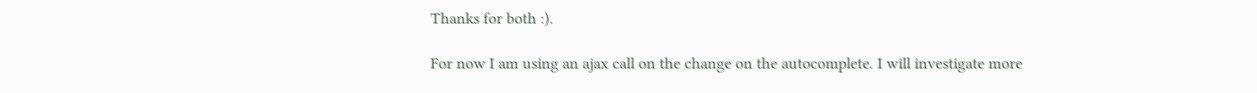Thanks for both :).

For now I am using an ajax call on the change on the autocomplete. I will investigate more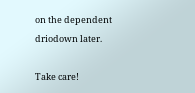on the dependent driodown later.

Take care!